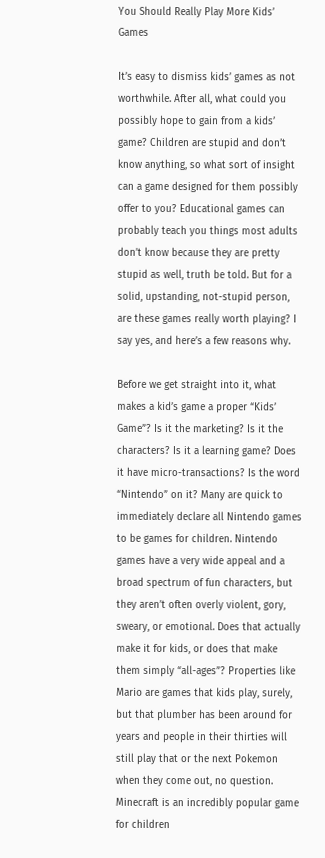You Should Really Play More Kids’ Games

It’s easy to dismiss kids’ games as not worthwhile. After all, what could you possibly hope to gain from a kids’ game? Children are stupid and don’t know anything, so what sort of insight can a game designed for them possibly offer to you? Educational games can probably teach you things most adults don’t know because they are pretty stupid as well, truth be told. But for a solid, upstanding, not-stupid person, are these games really worth playing? I say yes, and here’s a few reasons why.

Before we get straight into it, what makes a kid’s game a proper “Kids’ Game”? Is it the marketing? Is it the characters? Is it a learning game? Does it have micro-transactions? Is the word “Nintendo” on it? Many are quick to immediately declare all Nintendo games to be games for children. Nintendo games have a very wide appeal and a broad spectrum of fun characters, but they aren’t often overly violent, gory, sweary, or emotional. Does that actually make it for kids, or does that make them simply “all-ages”? Properties like Mario are games that kids play, surely, but that plumber has been around for years and people in their thirties will still play that or the next Pokemon when they come out, no question. Minecraft is an incredibly popular game for children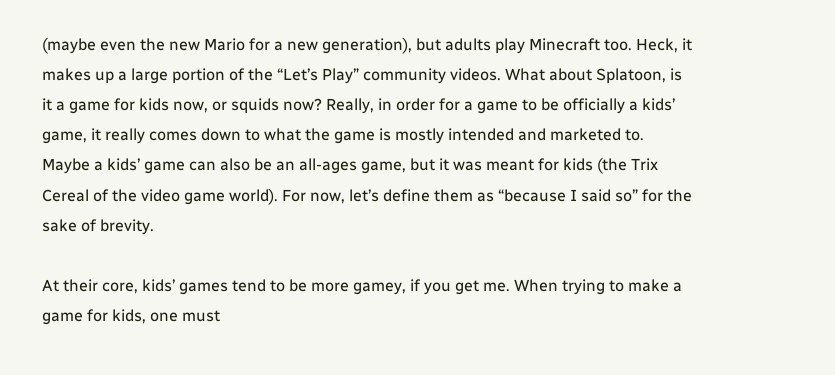(maybe even the new Mario for a new generation), but adults play Minecraft too. Heck, it makes up a large portion of the “Let’s Play” community videos. What about Splatoon, is it a game for kids now, or squids now? Really, in order for a game to be officially a kids’ game, it really comes down to what the game is mostly intended and marketed to. Maybe a kids’ game can also be an all-ages game, but it was meant for kids (the Trix Cereal of the video game world). For now, let’s define them as “because I said so” for the sake of brevity.

At their core, kids’ games tend to be more gamey, if you get me. When trying to make a game for kids, one must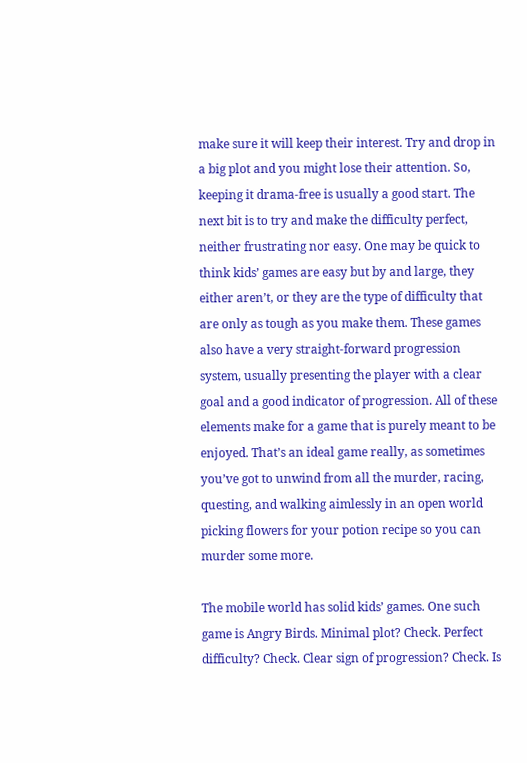make sure it will keep their interest. Try and drop in a big plot and you might lose their attention. So, keeping it drama-free is usually a good start. The next bit is to try and make the difficulty perfect, neither frustrating nor easy. One may be quick to think kids’ games are easy but by and large, they either aren’t, or they are the type of difficulty that are only as tough as you make them. These games also have a very straight-forward progression system, usually presenting the player with a clear goal and a good indicator of progression. All of these elements make for a game that is purely meant to be enjoyed. That’s an ideal game really, as sometimes you’ve got to unwind from all the murder, racing, questing, and walking aimlessly in an open world picking flowers for your potion recipe so you can murder some more.

The mobile world has solid kids’ games. One such game is Angry Birds. Minimal plot? Check. Perfect difficulty? Check. Clear sign of progression? Check. Is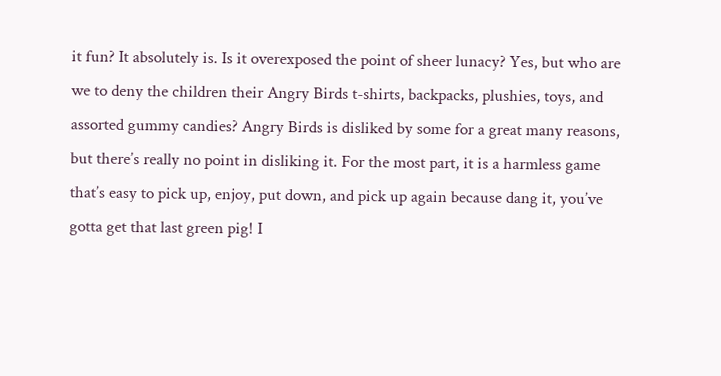it fun? It absolutely is. Is it overexposed the point of sheer lunacy? Yes, but who are we to deny the children their Angry Birds t-shirts, backpacks, plushies, toys, and assorted gummy candies? Angry Birds is disliked by some for a great many reasons, but there’s really no point in disliking it. For the most part, it is a harmless game that’s easy to pick up, enjoy, put down, and pick up again because dang it, you’ve gotta get that last green pig! I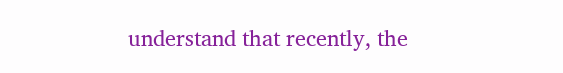understand that recently, the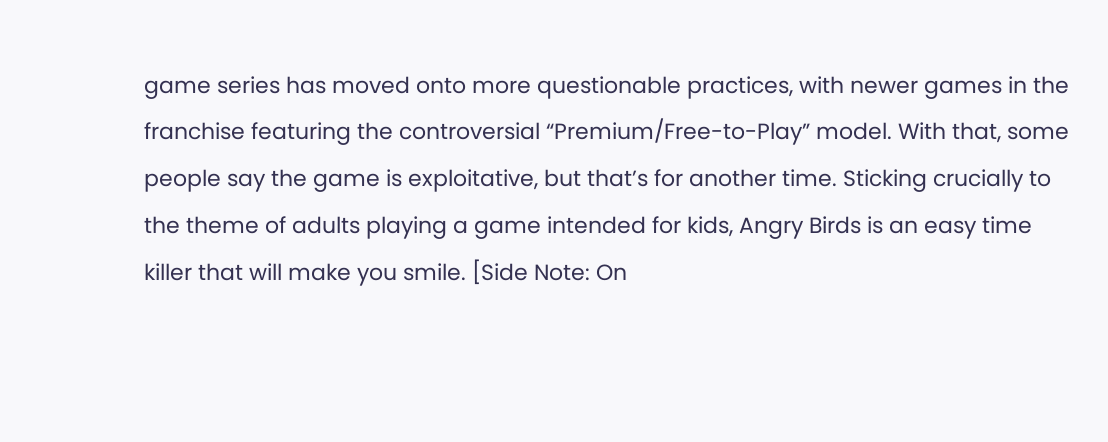game series has moved onto more questionable practices, with newer games in the franchise featuring the controversial “Premium/Free-to-Play” model. With that, some people say the game is exploitative, but that’s for another time. Sticking crucially to the theme of adults playing a game intended for kids, Angry Birds is an easy time killer that will make you smile. [Side Note: On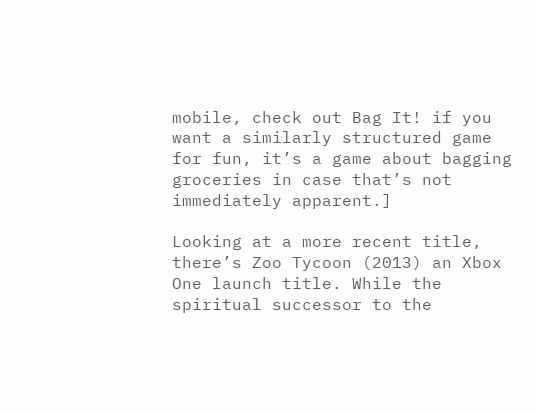mobile, check out Bag It! if you want a similarly structured game for fun, it’s a game about bagging groceries in case that’s not immediately apparent.]

Looking at a more recent title, there’s Zoo Tycoon (2013) an Xbox One launch title. While the spiritual successor to the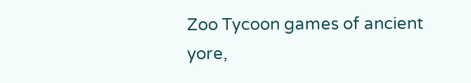Zoo Tycoon games of ancient yore,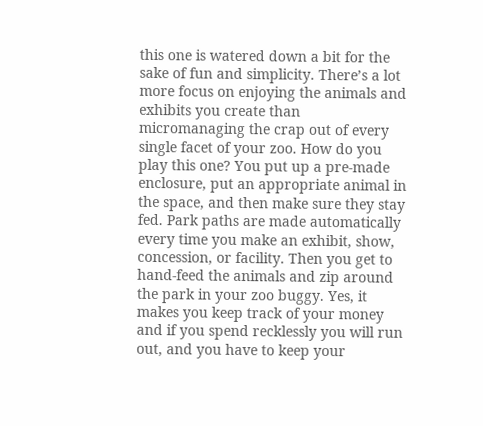this one is watered down a bit for the sake of fun and simplicity. There’s a lot more focus on enjoying the animals and exhibits you create than micromanaging the crap out of every single facet of your zoo. How do you play this one? You put up a pre-made enclosure, put an appropriate animal in the space, and then make sure they stay fed. Park paths are made automatically every time you make an exhibit, show, concession, or facility. Then you get to hand-feed the animals and zip around the park in your zoo buggy. Yes, it makes you keep track of your money and if you spend recklessly you will run out, and you have to keep your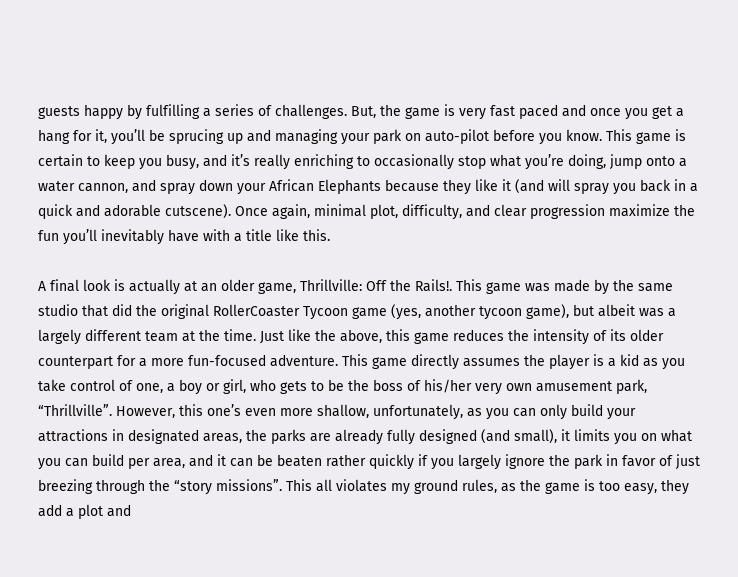guests happy by fulfilling a series of challenges. But, the game is very fast paced and once you get a hang for it, you’ll be sprucing up and managing your park on auto-pilot before you know. This game is certain to keep you busy, and it’s really enriching to occasionally stop what you’re doing, jump onto a water cannon, and spray down your African Elephants because they like it (and will spray you back in a quick and adorable cutscene). Once again, minimal plot, difficulty, and clear progression maximize the fun you’ll inevitably have with a title like this.

A final look is actually at an older game, Thrillville: Off the Rails!. This game was made by the same studio that did the original RollerCoaster Tycoon game (yes, another tycoon game), but albeit was a largely different team at the time. Just like the above, this game reduces the intensity of its older counterpart for a more fun-focused adventure. This game directly assumes the player is a kid as you take control of one, a boy or girl, who gets to be the boss of his/her very own amusement park, “Thrillville”. However, this one’s even more shallow, unfortunately, as you can only build your attractions in designated areas, the parks are already fully designed (and small), it limits you on what you can build per area, and it can be beaten rather quickly if you largely ignore the park in favor of just breezing through the “story missions”. This all violates my ground rules, as the game is too easy, they add a plot and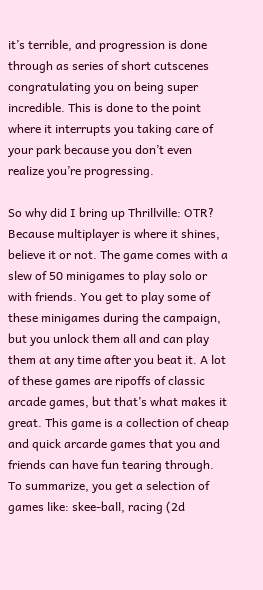it’s terrible, and progression is done through as series of short cutscenes congratulating you on being super incredible. This is done to the point where it interrupts you taking care of your park because you don’t even realize you’re progressing.

So why did I bring up Thrillville: OTR? Because multiplayer is where it shines, believe it or not. The game comes with a slew of 50 minigames to play solo or with friends. You get to play some of these minigames during the campaign, but you unlock them all and can play them at any time after you beat it. A lot of these games are ripoffs of classic arcade games, but that’s what makes it great. This game is a collection of cheap and quick arcarde games that you and friends can have fun tearing through. To summarize, you get a selection of games like: skee-ball, racing (2d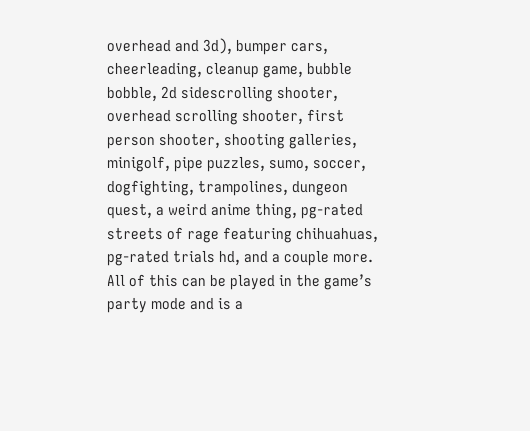overhead and 3d), bumper cars, cheerleading, cleanup game, bubble bobble, 2d sidescrolling shooter, overhead scrolling shooter, first person shooter, shooting galleries, minigolf, pipe puzzles, sumo, soccer, dogfighting, trampolines, dungeon quest, a weird anime thing, pg-rated streets of rage featuring chihuahuas, pg-rated trials hd, and a couple more. All of this can be played in the game’s party mode and is a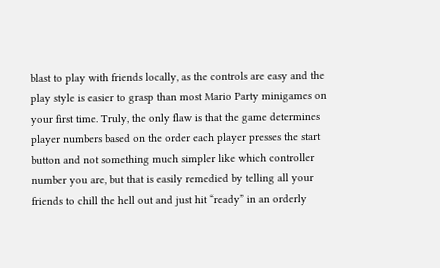blast to play with friends locally, as the controls are easy and the play style is easier to grasp than most Mario Party minigames on your first time. Truly, the only flaw is that the game determines player numbers based on the order each player presses the start button and not something much simpler like which controller number you are, but that is easily remedied by telling all your friends to chill the hell out and just hit “ready” in an orderly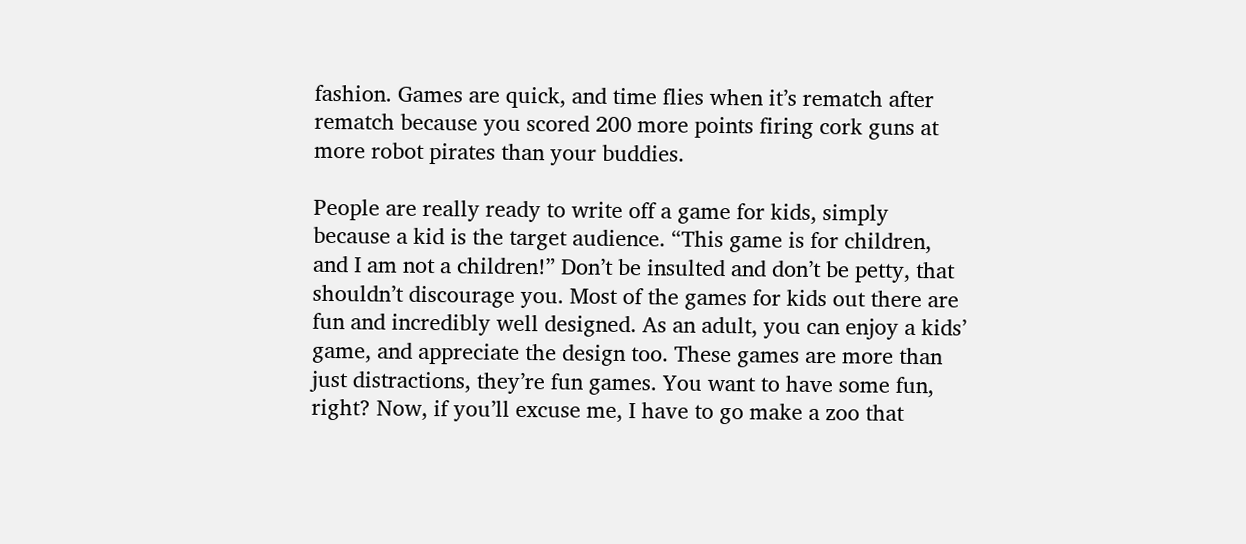fashion. Games are quick, and time flies when it’s rematch after rematch because you scored 200 more points firing cork guns at more robot pirates than your buddies.

People are really ready to write off a game for kids, simply because a kid is the target audience. “This game is for children, and I am not a children!” Don’t be insulted and don’t be petty, that shouldn’t discourage you. Most of the games for kids out there are fun and incredibly well designed. As an adult, you can enjoy a kids’ game, and appreciate the design too. These games are more than just distractions, they’re fun games. You want to have some fun, right? Now, if you’ll excuse me, I have to go make a zoo that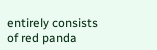entirely consists of red panda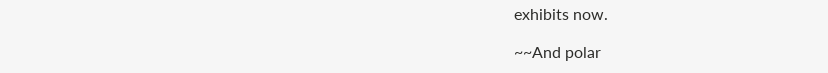exhibits now.

~~And polar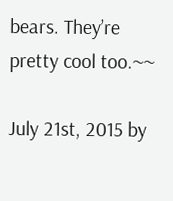bears. They’re pretty cool too.~~

July 21st, 2015 by